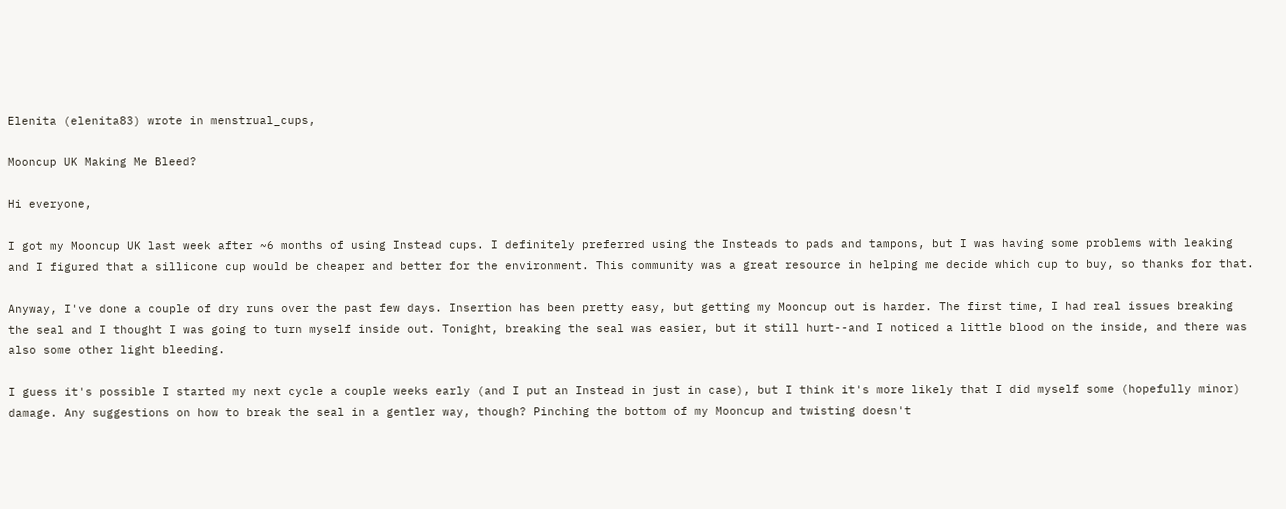Elenita (elenita83) wrote in menstrual_cups,

Mooncup UK Making Me Bleed?

Hi everyone,

I got my Mooncup UK last week after ~6 months of using Instead cups. I definitely preferred using the Insteads to pads and tampons, but I was having some problems with leaking and I figured that a sillicone cup would be cheaper and better for the environment. This community was a great resource in helping me decide which cup to buy, so thanks for that.

Anyway, I've done a couple of dry runs over the past few days. Insertion has been pretty easy, but getting my Mooncup out is harder. The first time, I had real issues breaking the seal and I thought I was going to turn myself inside out. Tonight, breaking the seal was easier, but it still hurt--and I noticed a little blood on the inside, and there was also some other light bleeding.

I guess it's possible I started my next cycle a couple weeks early (and I put an Instead in just in case), but I think it's more likely that I did myself some (hopefully minor) damage. Any suggestions on how to break the seal in a gentler way, though? Pinching the bottom of my Mooncup and twisting doesn't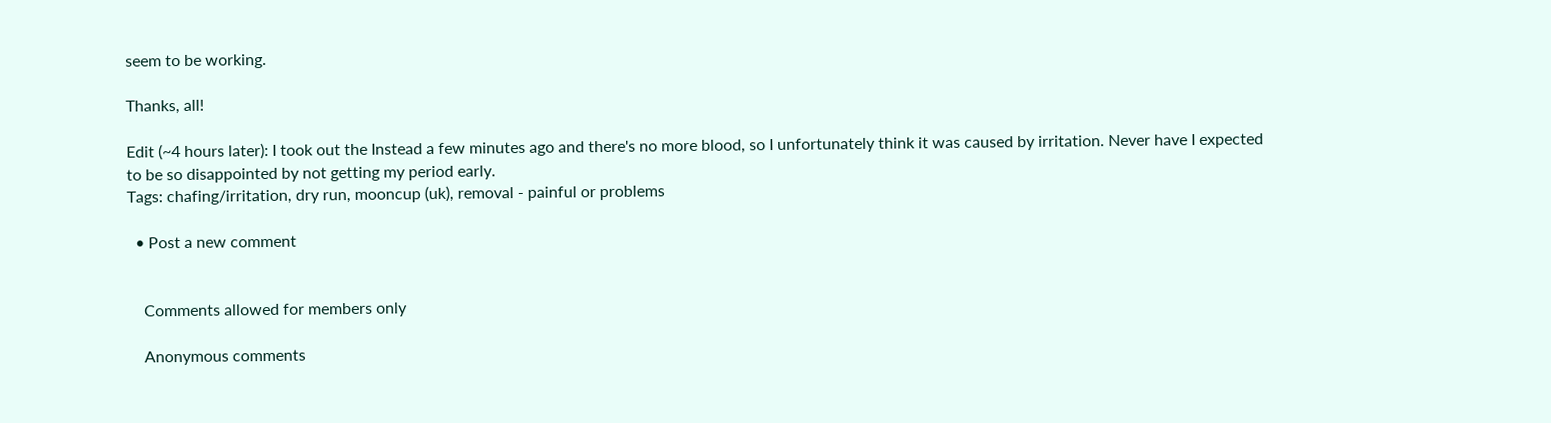seem to be working.

Thanks, all!

Edit (~4 hours later): I took out the Instead a few minutes ago and there's no more blood, so I unfortunately think it was caused by irritation. Never have I expected to be so disappointed by not getting my period early.
Tags: chafing/irritation, dry run, mooncup (uk), removal - painful or problems

  • Post a new comment


    Comments allowed for members only

    Anonymous comments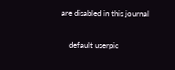are disabled in this journal

    default userpic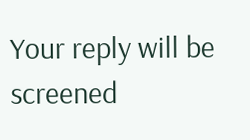Your reply will be screened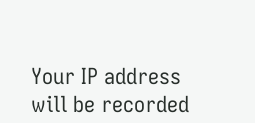Your IP address will be recorded